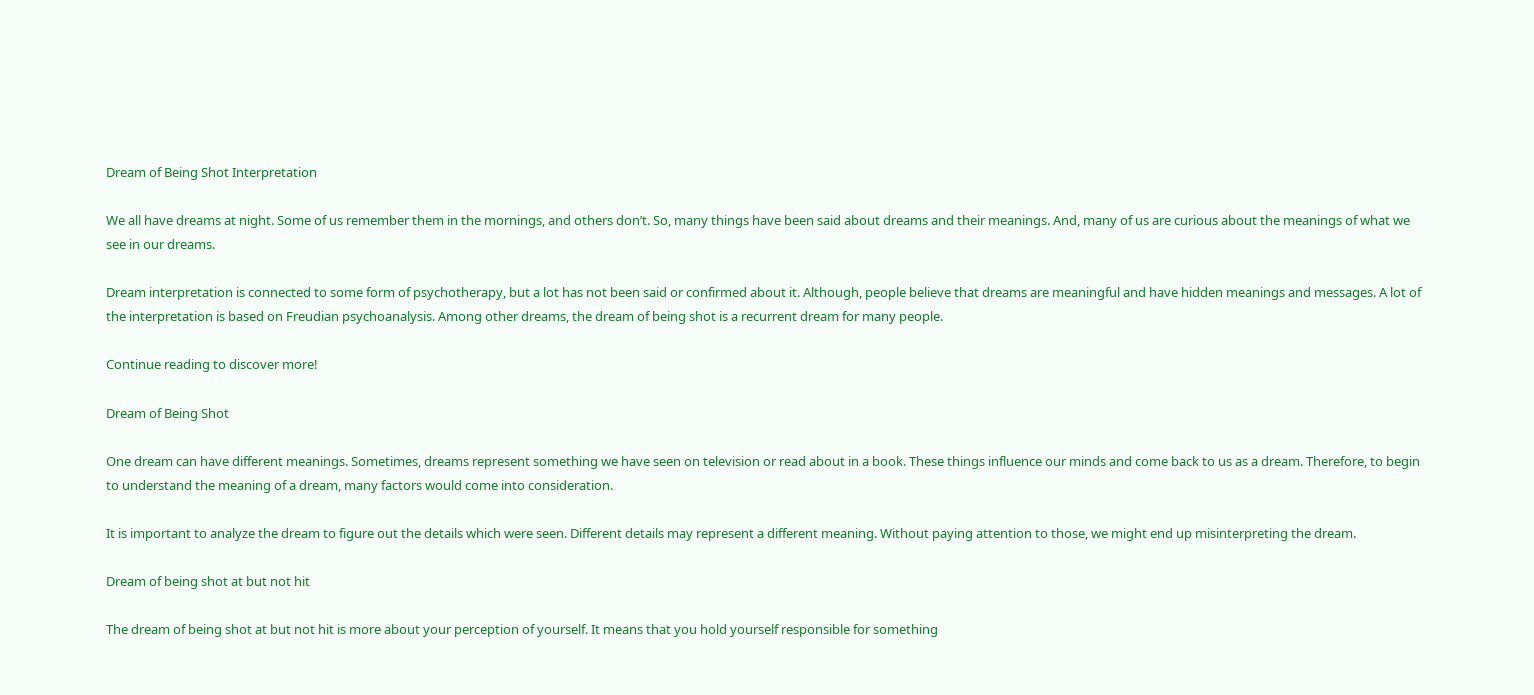Dream of Being Shot Interpretation

We all have dreams at night. Some of us remember them in the mornings, and others don’t. So, many things have been said about dreams and their meanings. And, many of us are curious about the meanings of what we see in our dreams.

Dream interpretation is connected to some form of psychotherapy, but a lot has not been said or confirmed about it. Although, people believe that dreams are meaningful and have hidden meanings and messages. A lot of the interpretation is based on Freudian psychoanalysis. Among other dreams, the dream of being shot is a recurrent dream for many people.

Continue reading to discover more!

Dream of Being Shot

One dream can have different meanings. Sometimes, dreams represent something we have seen on television or read about in a book. These things influence our minds and come back to us as a dream. Therefore, to begin to understand the meaning of a dream, many factors would come into consideration.

It is important to analyze the dream to figure out the details which were seen. Different details may represent a different meaning. Without paying attention to those, we might end up misinterpreting the dream.

Dream of being shot at but not hit

The dream of being shot at but not hit is more about your perception of yourself. It means that you hold yourself responsible for something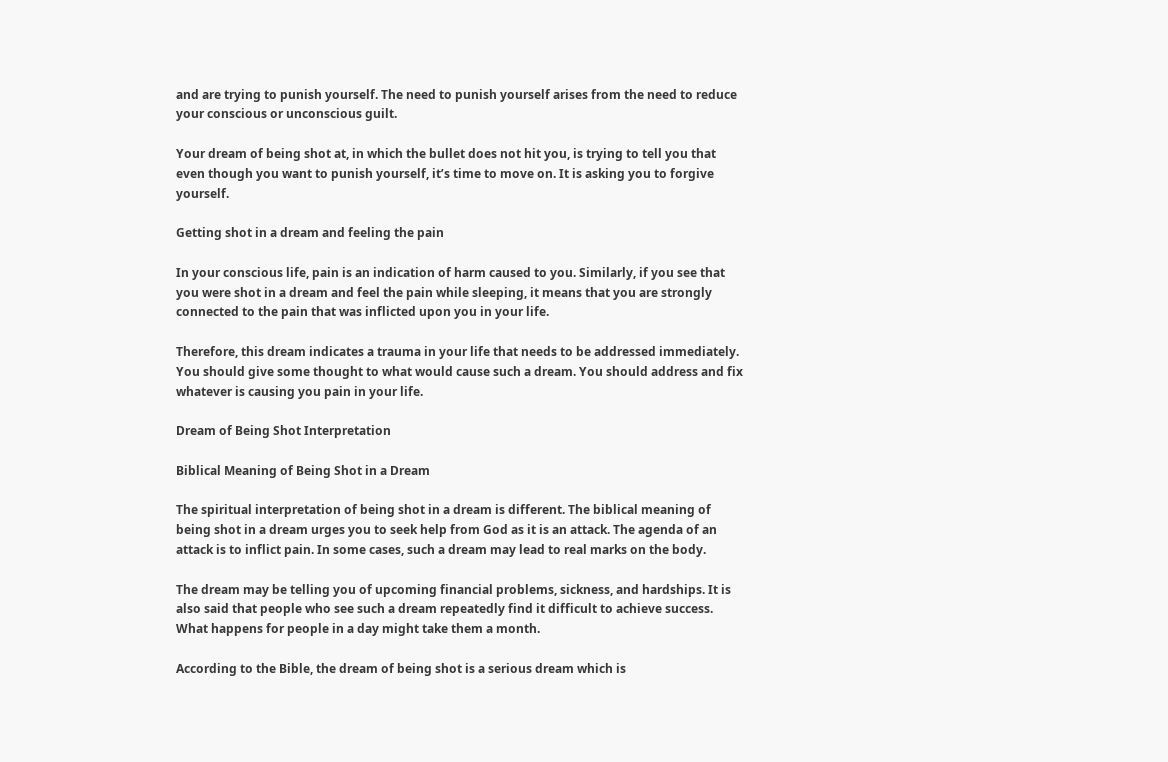and are trying to punish yourself. The need to punish yourself arises from the need to reduce your conscious or unconscious guilt.

Your dream of being shot at, in which the bullet does not hit you, is trying to tell you that even though you want to punish yourself, it’s time to move on. It is asking you to forgive yourself.

Getting shot in a dream and feeling the pain

In your conscious life, pain is an indication of harm caused to you. Similarly, if you see that you were shot in a dream and feel the pain while sleeping, it means that you are strongly connected to the pain that was inflicted upon you in your life.

Therefore, this dream indicates a trauma in your life that needs to be addressed immediately. You should give some thought to what would cause such a dream. You should address and fix whatever is causing you pain in your life.

Dream of Being Shot Interpretation

Biblical Meaning of Being Shot in a Dream

The spiritual interpretation of being shot in a dream is different. The biblical meaning of being shot in a dream urges you to seek help from God as it is an attack. The agenda of an attack is to inflict pain. In some cases, such a dream may lead to real marks on the body.

The dream may be telling you of upcoming financial problems, sickness, and hardships. It is also said that people who see such a dream repeatedly find it difficult to achieve success. What happens for people in a day might take them a month.

According to the Bible, the dream of being shot is a serious dream which is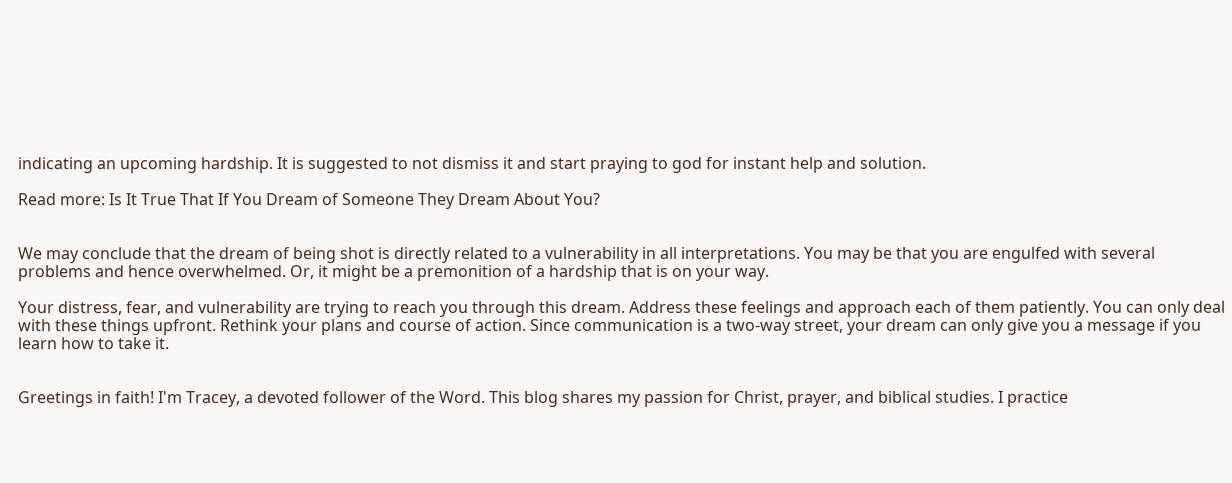indicating an upcoming hardship. It is suggested to not dismiss it and start praying to god for instant help and solution.

Read more: Is It True That If You Dream of Someone They Dream About You?


We may conclude that the dream of being shot is directly related to a vulnerability in all interpretations. You may be that you are engulfed with several problems and hence overwhelmed. Or, it might be a premonition of a hardship that is on your way.

Your distress, fear, and vulnerability are trying to reach you through this dream. Address these feelings and approach each of them patiently. You can only deal with these things upfront. Rethink your plans and course of action. Since communication is a two-way street, your dream can only give you a message if you learn how to take it.


Greetings in faith! I'm Tracey, a devoted follower of the Word. This blog shares my passion for Christ, prayer, and biblical studies. I practice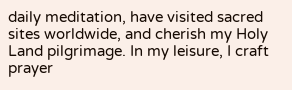daily meditation, have visited sacred sites worldwide, and cherish my Holy Land pilgrimage. In my leisure, I craft prayer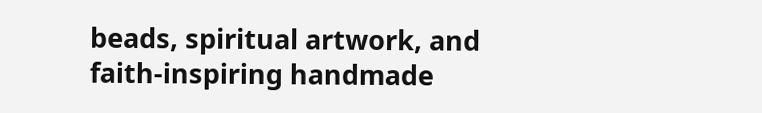beads, spiritual artwork, and faith-inspiring handmade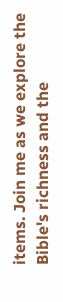items. Join me as we explore the Bible's richness and the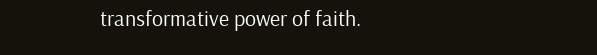transformative power of faith.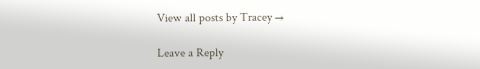View all posts by Tracey →

Leave a Reply